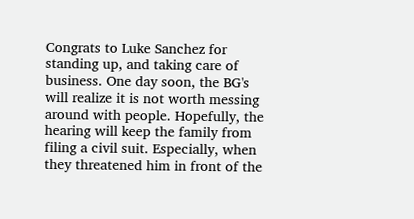Congrats to Luke Sanchez for standing up, and taking care of business. One day soon, the BG's will realize it is not worth messing around with people. Hopefully, the hearing will keep the family from filing a civil suit. Especially, when they threatened him in front of the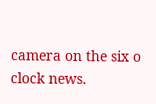camera on the six o clock news.